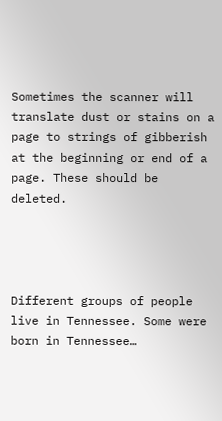Sometimes the scanner will translate dust or stains on a page to strings of gibberish at the beginning or end of a page. These should be deleted.




Different groups of people live in Tennessee. Some were born in Tennessee…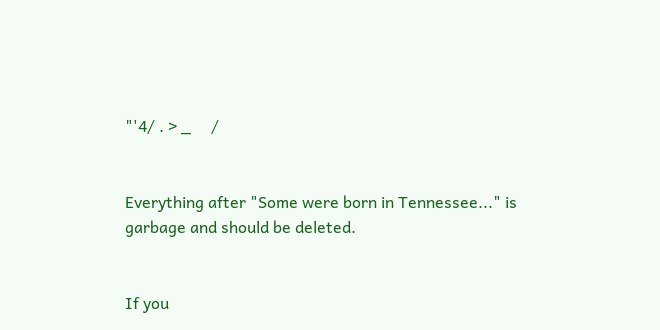"'4/ . > _     /


Everything after "Some were born in Tennessee..." is garbage and should be deleted.


If you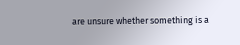are unsure whether something is a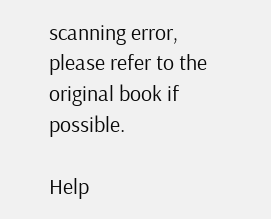scanning error, please refer to the original book if possible.

Help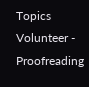Topics
Volunteer - Proofreading